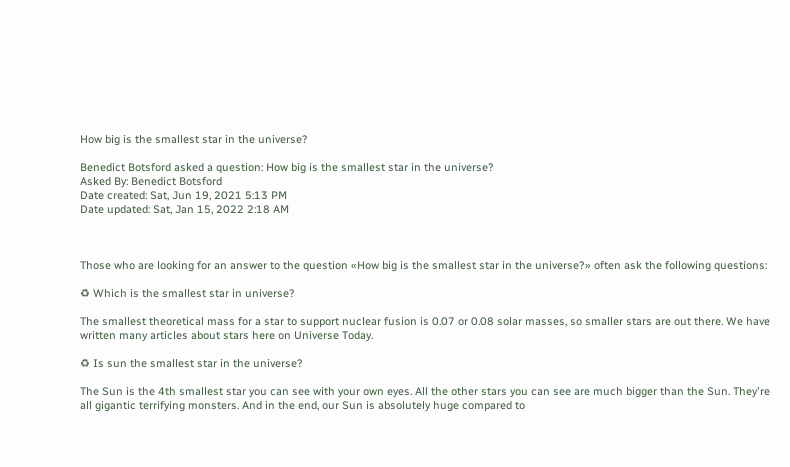How big is the smallest star in the universe?

Benedict Botsford asked a question: How big is the smallest star in the universe?
Asked By: Benedict Botsford
Date created: Sat, Jun 19, 2021 5:13 PM
Date updated: Sat, Jan 15, 2022 2:18 AM



Those who are looking for an answer to the question «How big is the smallest star in the universe?» often ask the following questions:

♻ Which is the smallest star in universe?

The smallest theoretical mass for a star to support nuclear fusion is 0.07 or 0.08 solar masses, so smaller stars are out there. We have written many articles about stars here on Universe Today.

♻ Is sun the smallest star in the universe?

The Sun is the 4th smallest star you can see with your own eyes. All the other stars you can see are much bigger than the Sun. They're all gigantic terrifying monsters. And in the end, our Sun is absolutely huge compared to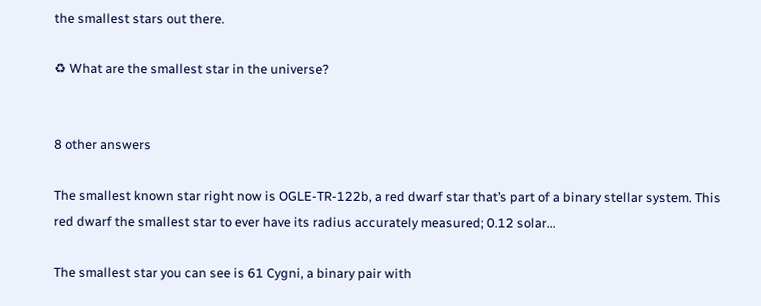the smallest stars out there.

♻ What are the smallest star in the universe?


8 other answers

The smallest known star right now is OGLE-TR-122b, a red dwarf star that’s part of a binary stellar system. This red dwarf the smallest star to ever have its radius accurately measured; 0.12 solar...

The smallest star you can see is 61 Cygni, a binary pair with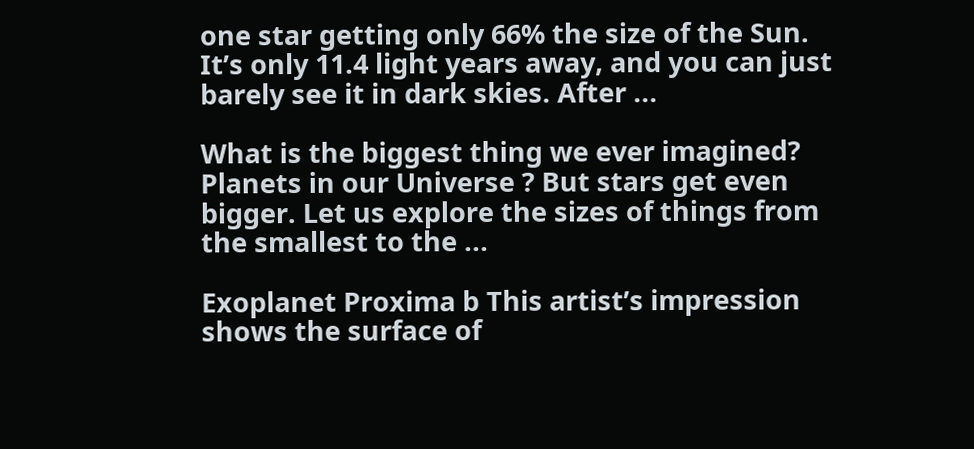one star getting only 66% the size of the Sun. It’s only 11.4 light years away, and you can just barely see it in dark skies. After ...

What is the biggest thing we ever imagined? Planets in our Universe ? But stars get even bigger. Let us explore the sizes of things from the smallest to the ...

Exoplanet Proxima b This artist’s impression shows the surface of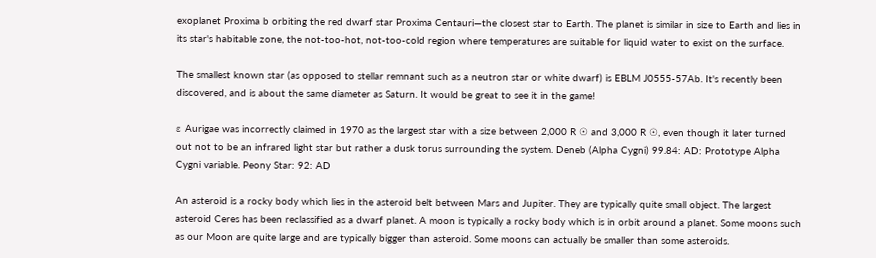exoplanet Proxima b orbiting the red dwarf star Proxima Centauri—the closest star to Earth. The planet is similar in size to Earth and lies in its star's habitable zone, the not-too-hot, not-too-cold region where temperatures are suitable for liquid water to exist on the surface.

The smallest known star (as opposed to stellar remnant such as a neutron star or white dwarf) is EBLM J0555-57Ab. It's recently been discovered, and is about the same diameter as Saturn. It would be great to see it in the game!

ε Aurigae was incorrectly claimed in 1970 as the largest star with a size between 2,000 R ☉ and 3,000 R ☉, even though it later turned out not to be an infrared light star but rather a dusk torus surrounding the system. Deneb (Alpha Cygni) 99.84: AD: Prototype Alpha Cygni variable. Peony Star: 92: AD

An asteroid is a rocky body which lies in the asteroid belt between Mars and Jupiter. They are typically quite small object. The largest asteroid Ceres has been reclassified as a dwarf planet. A moon is typically a rocky body which is in orbit around a planet. Some moons such as our Moon are quite large and are typically bigger than asteroid. Some moons can actually be smaller than some asteroids.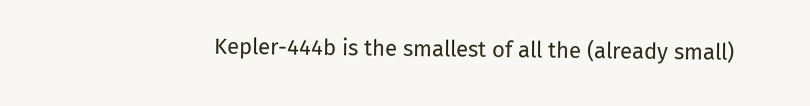Kepler-444b is the smallest of all the (already small)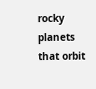rocky planets that orbit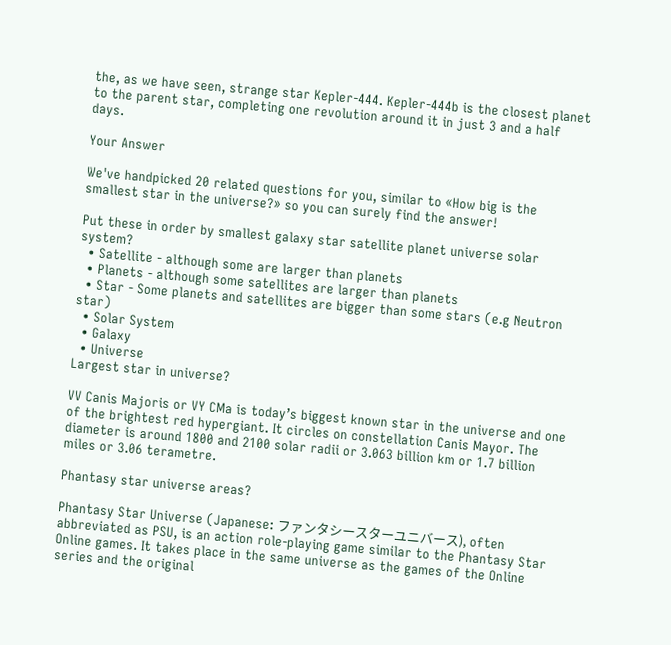the, as we have seen, strange star Kepler-444. Kepler-444b is the closest planet to the parent star, completing one revolution around it in just 3 and a half days.

Your Answer

We've handpicked 20 related questions for you, similar to «How big is the smallest star in the universe?» so you can surely find the answer!

Put these in order by smallest galaxy star satellite planet universe solar system?
  • Satellite - although some are larger than planets
  • Planets - although some satellites are larger than planets
  • Star - Some planets and satellites are bigger than some stars (e.g Neutron star)
  • Solar System
  • Galaxy
  • Universe
Largest star in universe?

VV Canis Majoris or VY CMa is today’s biggest known star in the universe and one of the brightest red hypergiant. It circles on constellation Canis Mayor. The diameter is around 1800 and 2100 solar radii or 3.063 billion km or 1.7 billion miles or 3.06 terametre.

Phantasy star universe areas?

Phantasy Star Universe (Japanese: ファンタシースターユニバース), often abbreviated as PSU, is an action role-playing game similar to the Phantasy Star Online games. It takes place in the same universe as the games of the Online series and the original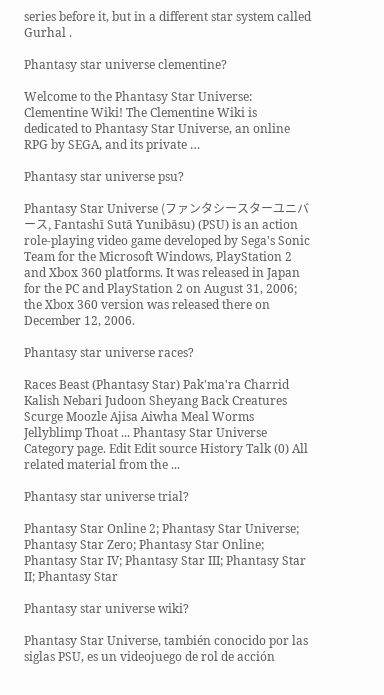series before it, but in a different star system called Gurhal .

Phantasy star universe clementine?

Welcome to the Phantasy Star Universe: Clementine Wiki! The Clementine Wiki is dedicated to Phantasy Star Universe, an online RPG by SEGA, and its private …

Phantasy star universe psu?

Phantasy Star Universe (ファンタシースターユニバース, Fantashī Sutā Yunibāsu) (PSU) is an action role-playing video game developed by Sega's Sonic Team for the Microsoft Windows, PlayStation 2 and Xbox 360 platforms. It was released in Japan for the PC and PlayStation 2 on August 31, 2006; the Xbox 360 version was released there on December 12, 2006.

Phantasy star universe races?

Races Beast (Phantasy Star) Pak'ma'ra Charrid Kalish Nebari Judoon Sheyang Back Creatures Scurge Moozle Ajisa Aiwha Meal Worms Jellyblimp Thoat ... Phantasy Star Universe Category page. Edit Edit source History Talk (0) All related material from the ...

Phantasy star universe trial?

Phantasy Star Online 2; Phantasy Star Universe; Phantasy Star Zero; Phantasy Star Online; Phantasy Star IV; Phantasy Star III; Phantasy Star II; Phantasy Star

Phantasy star universe wiki?

Phantasy Star Universe, también conocido por las siglas PSU, es un videojuego de rol de acción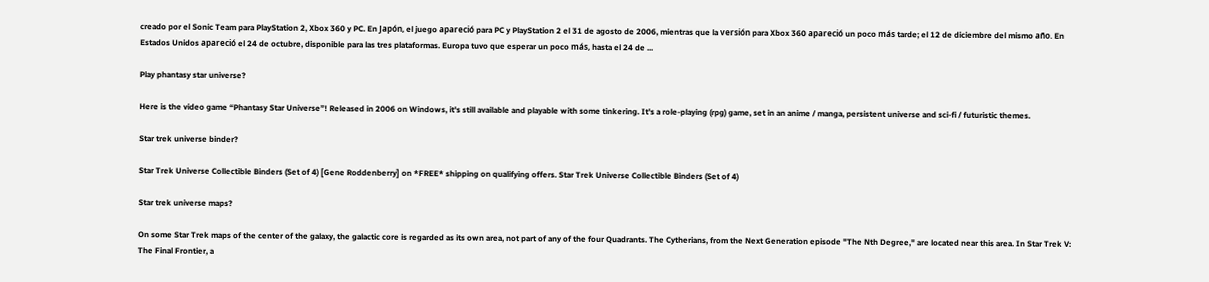creado por el Sonic Team para PlayStation 2, Xbox 360 y PC. En Japón, el juego apareció para PC y PlayStation 2 el 31 de agosto de 2006, mientras que la versión para Xbox 360 apareció un poco más tarde; el 12 de diciembre del mismo año. En Estados Unidos apareció el 24 de octubre, disponible para las tres plataformas. Europa tuvo que esperar un poco más, hasta el 24 de ...

Play phantasy star universe?

Here is the video game “Phantasy Star Universe”! Released in 2006 on Windows, it's still available and playable with some tinkering. It's a role-playing (rpg) game, set in an anime / manga, persistent universe and sci-fi / futuristic themes.

Star trek universe binder?

Star Trek Universe Collectible Binders (Set of 4) [Gene Roddenberry] on *FREE* shipping on qualifying offers. Star Trek Universe Collectible Binders (Set of 4)

Star trek universe maps?

On some Star Trek maps of the center of the galaxy, the galactic core is regarded as its own area, not part of any of the four Quadrants. The Cytherians, from the Next Generation episode "The Nth Degree," are located near this area. In Star Trek V: The Final Frontier, a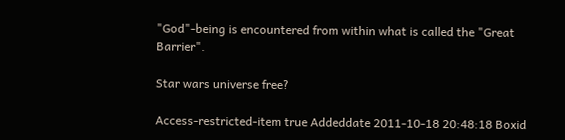"God"-being is encountered from within what is called the "Great Barrier".

Star wars universe free?

Access-restricted-item true Addeddate 2011-10-18 20:48:18 Boxid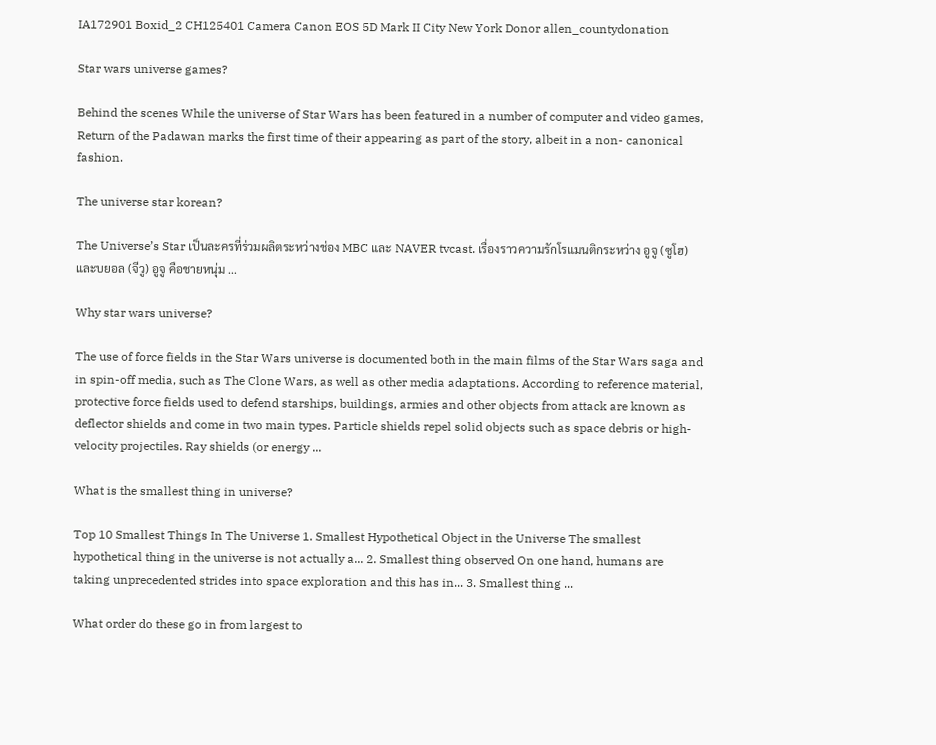IA172901 Boxid_2 CH125401 Camera Canon EOS 5D Mark II City New York Donor allen_countydonation

Star wars universe games?

Behind the scenes While the universe of Star Wars has been featured in a number of computer and video games, Return of the Padawan marks the first time of their appearing as part of the story, albeit in a non- canonical fashion.

The universe star korean?

The Universe’s Star เป็นละครที่ร่วมผลิตระหว่างช่อง MBC และ NAVER tvcast. เรื่องราวความรักโรแมนติกระหว่าง อูจู (ซูโฮ) และบยอล (จีวู) อูจู คือชายหนุ่ม ...

Why star wars universe?

The use of force fields in the Star Wars universe is documented both in the main films of the Star Wars saga and in spin-off media, such as The Clone Wars, as well as other media adaptations. According to reference material, protective force fields used to defend starships, buildings, armies and other objects from attack are known as deflector shields and come in two main types. Particle shields repel solid objects such as space debris or high-velocity projectiles. Ray shields (or energy ...

What is the smallest thing in universe?

Top 10 Smallest Things In The Universe 1. Smallest Hypothetical Object in the Universe The smallest hypothetical thing in the universe is not actually a... 2. Smallest thing observed On one hand, humans are taking unprecedented strides into space exploration and this has in... 3. Smallest thing ...

What order do these go in from largest to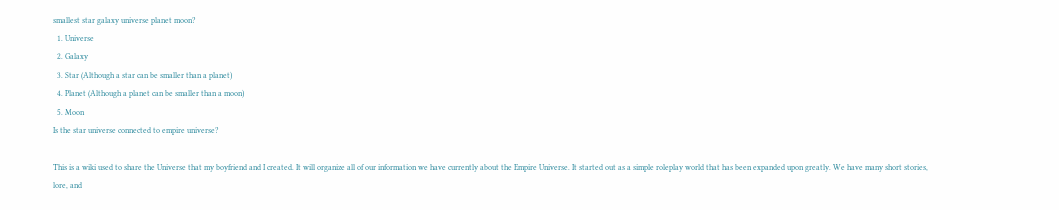smallest star galaxy universe planet moon?
  1. Universe
  2. Galaxy
  3. Star (Although a star can be smaller than a planet)
  4. Planet (Although a planet can be smaller than a moon)
  5. Moon
Is the star universe connected to empire universe?

This is a wiki used to share the Universe that my boyfriend and I created. It will organize all of our information we have currently about the Empire Universe. It started out as a simple roleplay world that has been expanded upon greatly. We have many short stories, lore, and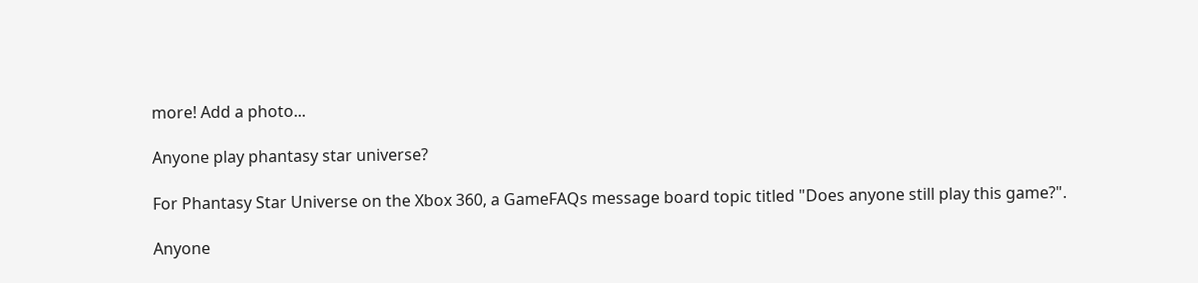more! Add a photo...

Anyone play phantasy star universe?

For Phantasy Star Universe on the Xbox 360, a GameFAQs message board topic titled "Does anyone still play this game?".

Anyone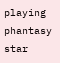playing phantasy star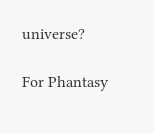universe?

For Phantasy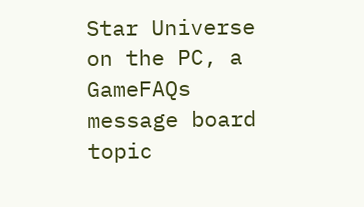Star Universe on the PC, a GameFAQs message board topic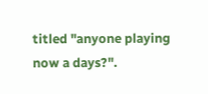titled "anyone playing now a days?".